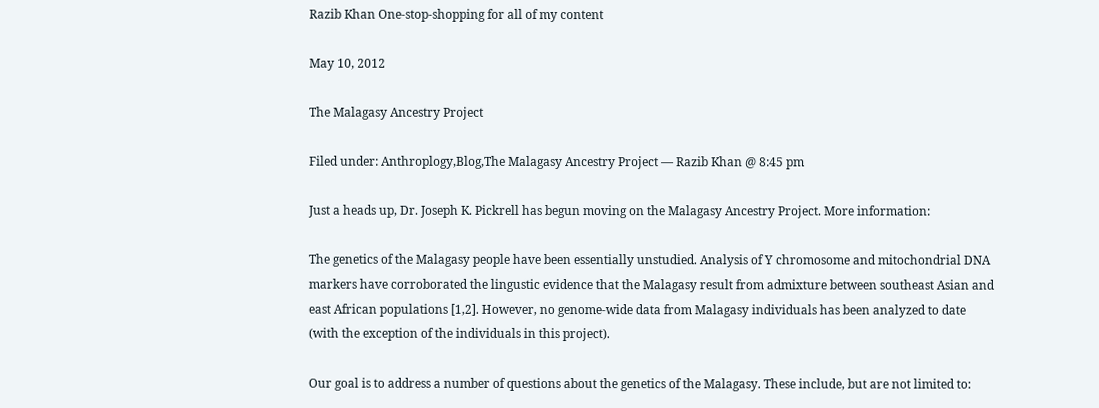Razib Khan One-stop-shopping for all of my content

May 10, 2012

The Malagasy Ancestry Project

Filed under: Anthroplogy,Blog,The Malagasy Ancestry Project — Razib Khan @ 8:45 pm

Just a heads up, Dr. Joseph K. Pickrell has begun moving on the Malagasy Ancestry Project. More information:

The genetics of the Malagasy people have been essentially unstudied. Analysis of Y chromosome and mitochondrial DNA markers have corroborated the lingustic evidence that the Malagasy result from admixture between southeast Asian and east African populations [1,2]. However, no genome-wide data from Malagasy individuals has been analyzed to date (with the exception of the individuals in this project).

Our goal is to address a number of questions about the genetics of the Malagasy. These include, but are not limited to: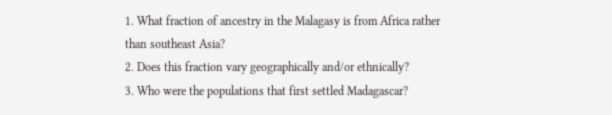1. What fraction of ancestry in the Malagasy is from Africa rather than southeast Asia?
2. Does this fraction vary geographically and/or ethnically?
3. Who were the populations that first settled Madagascar?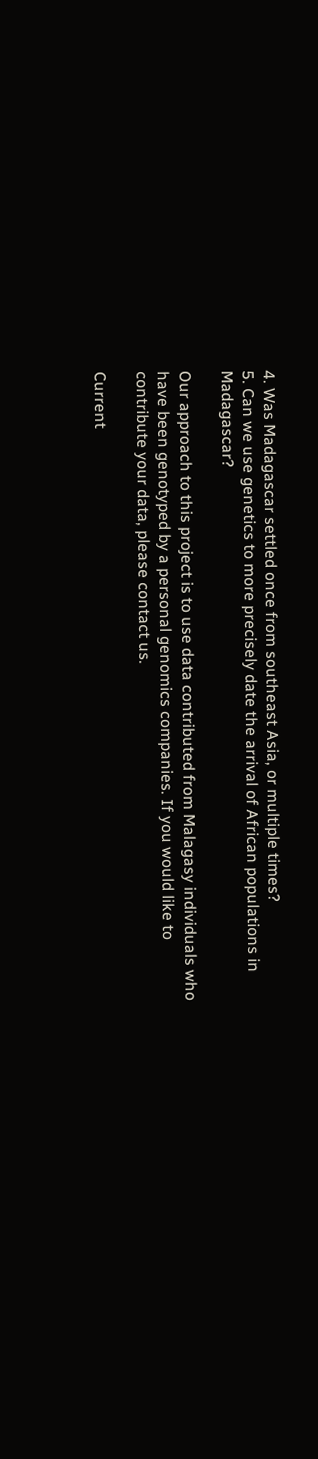4. Was Madagascar settled once from southeast Asia, or multiple times?
5. Can we use genetics to more precisely date the arrival of African populations in Madagascar?

Our approach to this project is to use data contributed from Malagasy individuals who have been genotyped by a personal genomics companies. If you would like to contribute your data, please contact us.

Current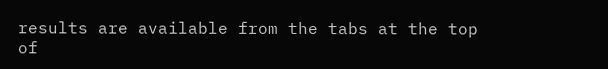results are available from the tabs at the top of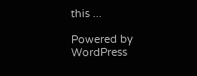this ...

Powered by WordPress